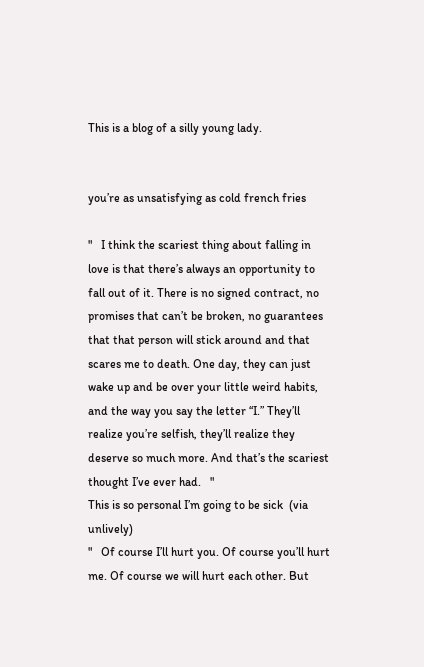This is a blog of a silly young lady.


you’re as unsatisfying as cold french fries

"   I think the scariest thing about falling in love is that there’s always an opportunity to fall out of it. There is no signed contract, no promises that can’t be broken, no guarantees that that person will stick around and that scares me to death. One day, they can just wake up and be over your little weird habits, and the way you say the letter “I.” They’ll realize you’re selfish, they’ll realize they deserve so much more. And that’s the scariest thought I’ve ever had.   "
This is so personal I’m going to be sick  (via unlively)
"   Of course I’ll hurt you. Of course you’ll hurt me. Of course we will hurt each other. But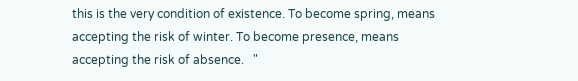this is the very condition of existence. To become spring, means accepting the risk of winter. To become presence, means accepting the risk of absence.   "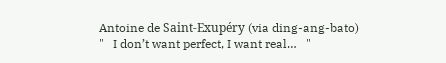Antoine de Saint-Exupéry (via ding-ang-bato)
"   I don’t want perfect, I want real…   "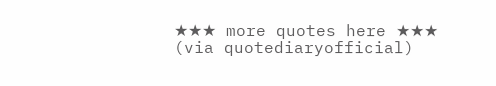★★★ more quotes here ★★★ (via quotediaryofficial)